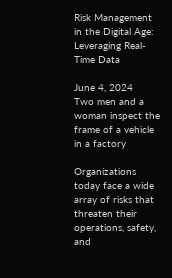Risk Management in the Digital Age: Leveraging Real-Time Data

June 4, 2024
Two men and a woman inspect the frame of a vehicle in a factory

Organizations today face a wide array of risks that threaten their operations, safety, and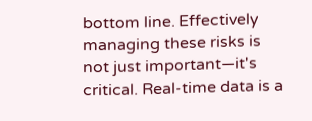bottom line. Effectively managing these risks is not just important—it's critical. Real-time data is a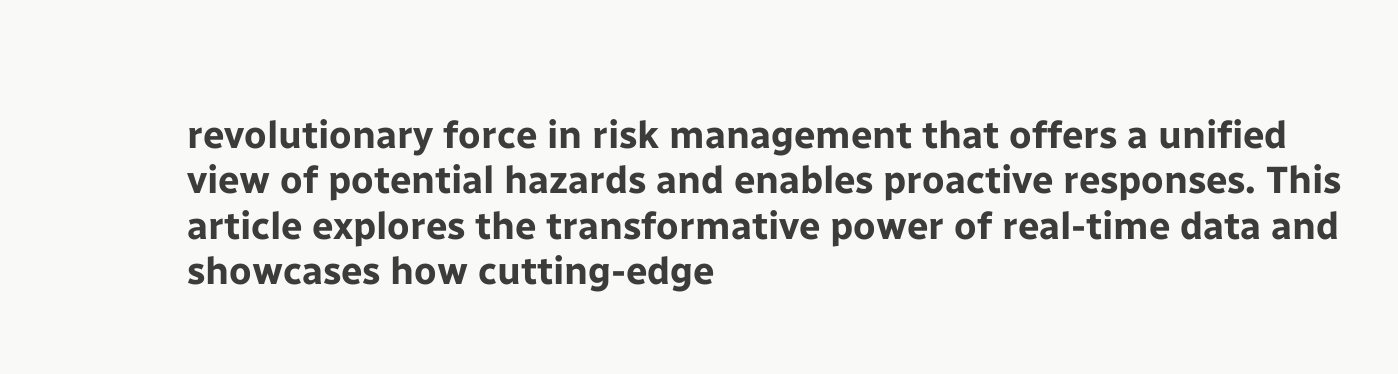revolutionary force in risk management that offers a unified view of potential hazards and enables proactive responses. This article explores the transformative power of real-time data and showcases how cutting-edge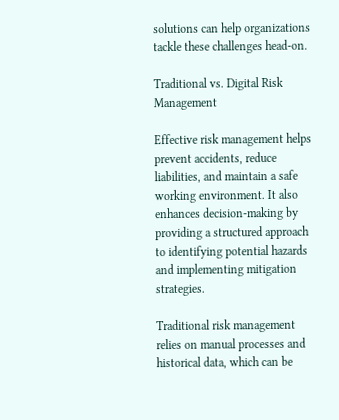solutions can help organizations tackle these challenges head-on.

Traditional vs. Digital Risk Management

Effective risk management helps prevent accidents, reduce liabilities, and maintain a safe working environment. It also enhances decision-making by providing a structured approach to identifying potential hazards and implementing mitigation strategies.

Traditional risk management relies on manual processes and historical data, which can be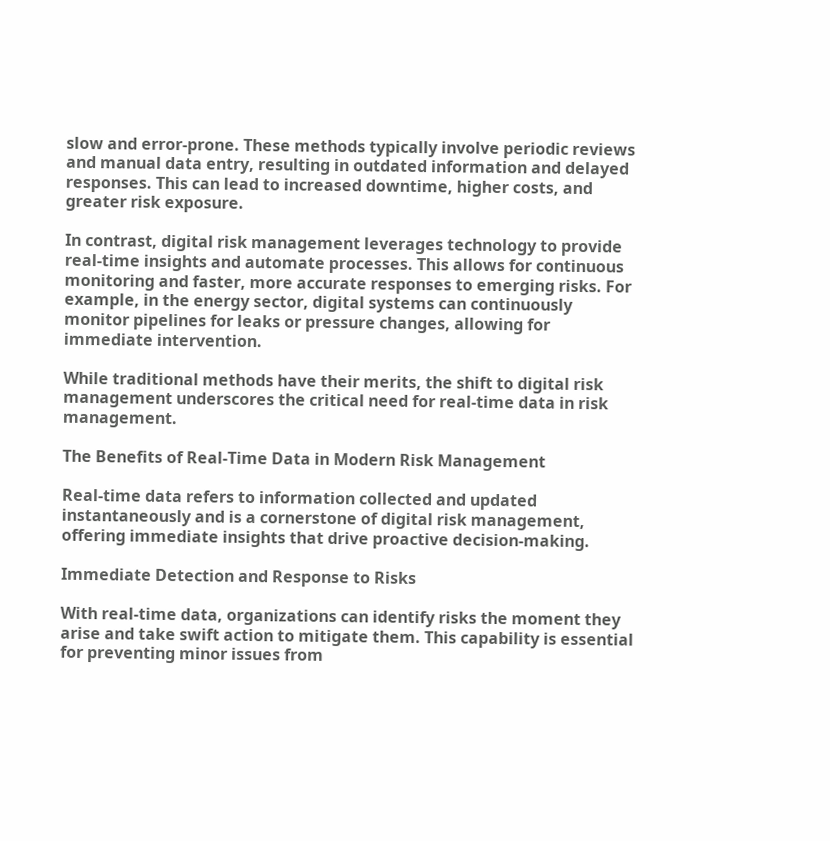slow and error-prone. These methods typically involve periodic reviews and manual data entry, resulting in outdated information and delayed responses. This can lead to increased downtime, higher costs, and greater risk exposure.

In contrast, digital risk management leverages technology to provide real-time insights and automate processes. This allows for continuous monitoring and faster, more accurate responses to emerging risks. For example, in the energy sector, digital systems can continuously monitor pipelines for leaks or pressure changes, allowing for immediate intervention.

While traditional methods have their merits, the shift to digital risk management underscores the critical need for real-time data in risk management.

The Benefits of Real-Time Data in Modern Risk Management

Real-time data refers to information collected and updated instantaneously and is a cornerstone of digital risk management, offering immediate insights that drive proactive decision-making.

Immediate Detection and Response to Risks

With real-time data, organizations can identify risks the moment they arise and take swift action to mitigate them. This capability is essential for preventing minor issues from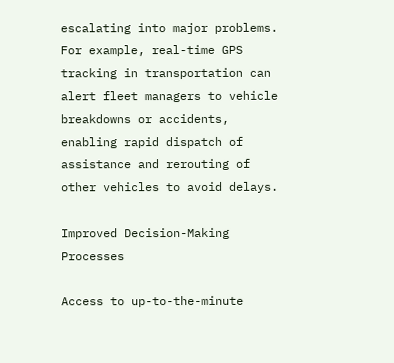escalating into major problems. For example, real-time GPS tracking in transportation can alert fleet managers to vehicle breakdowns or accidents, enabling rapid dispatch of assistance and rerouting of other vehicles to avoid delays.

Improved Decision-Making Processes

Access to up-to-the-minute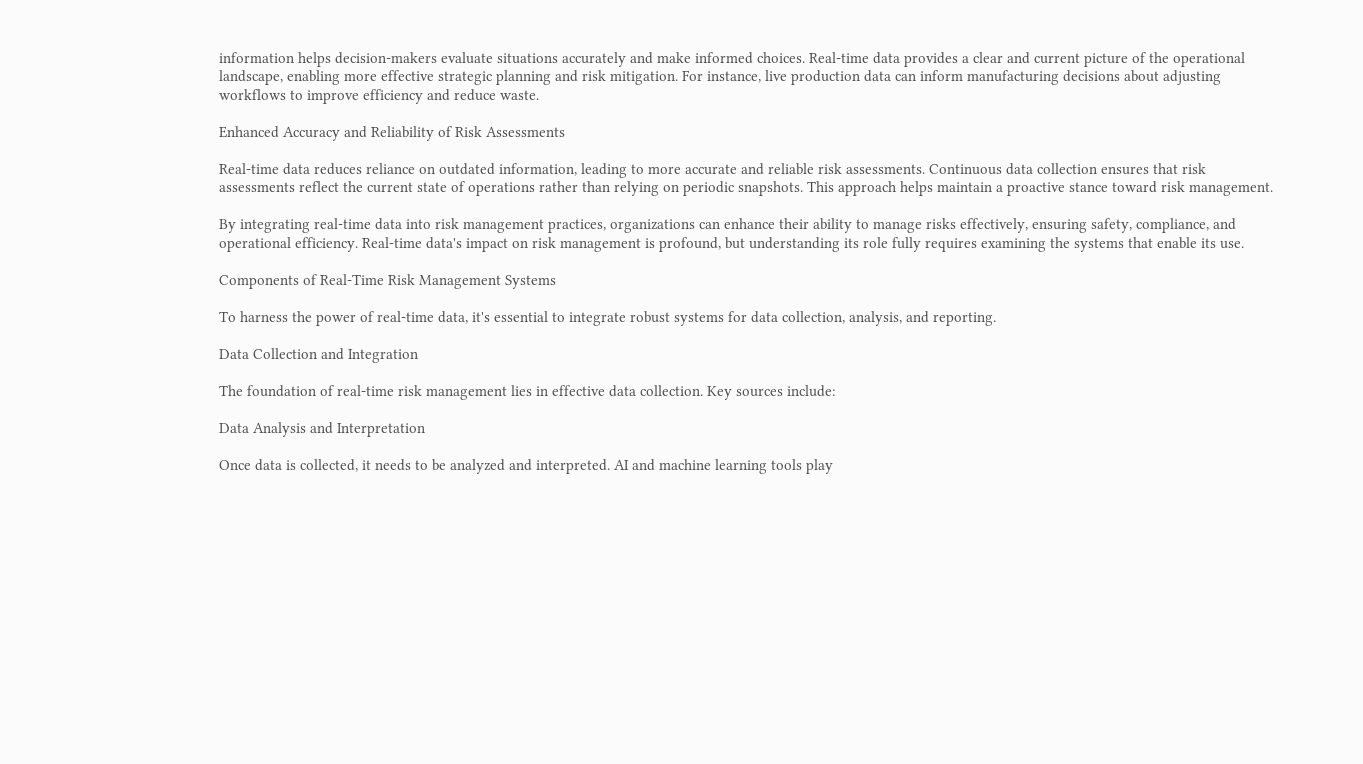information helps decision-makers evaluate situations accurately and make informed choices. Real-time data provides a clear and current picture of the operational landscape, enabling more effective strategic planning and risk mitigation. For instance, live production data can inform manufacturing decisions about adjusting workflows to improve efficiency and reduce waste.

Enhanced Accuracy and Reliability of Risk Assessments

Real-time data reduces reliance on outdated information, leading to more accurate and reliable risk assessments. Continuous data collection ensures that risk assessments reflect the current state of operations rather than relying on periodic snapshots. This approach helps maintain a proactive stance toward risk management.

By integrating real-time data into risk management practices, organizations can enhance their ability to manage risks effectively, ensuring safety, compliance, and operational efficiency. Real-time data's impact on risk management is profound, but understanding its role fully requires examining the systems that enable its use.

Components of Real-Time Risk Management Systems

To harness the power of real-time data, it's essential to integrate robust systems for data collection, analysis, and reporting.

Data Collection and Integration

The foundation of real-time risk management lies in effective data collection. Key sources include:

Data Analysis and Interpretation

Once data is collected, it needs to be analyzed and interpreted. AI and machine learning tools play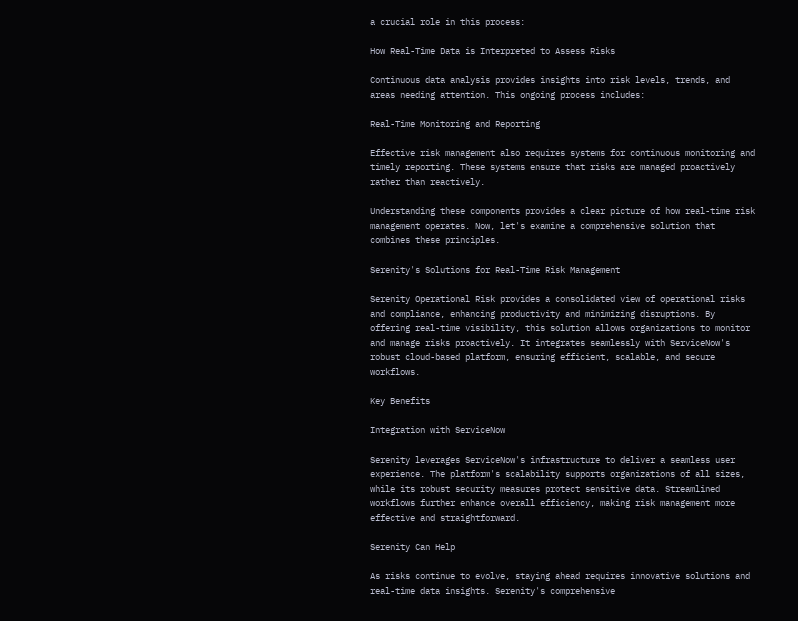a crucial role in this process:

How Real-Time Data is Interpreted to Assess Risks

Continuous data analysis provides insights into risk levels, trends, and areas needing attention. This ongoing process includes:

Real-Time Monitoring and Reporting

Effective risk management also requires systems for continuous monitoring and timely reporting. These systems ensure that risks are managed proactively rather than reactively.

Understanding these components provides a clear picture of how real-time risk management operates. Now, let's examine a comprehensive solution that combines these principles.

Serenity's Solutions for Real-Time Risk Management

Serenity Operational Risk provides a consolidated view of operational risks and compliance, enhancing productivity and minimizing disruptions. By offering real-time visibility, this solution allows organizations to monitor and manage risks proactively. It integrates seamlessly with ServiceNow's robust cloud-based platform, ensuring efficient, scalable, and secure workflows.

Key Benefits

Integration with ServiceNow

Serenity leverages ServiceNow's infrastructure to deliver a seamless user experience. The platform's scalability supports organizations of all sizes, while its robust security measures protect sensitive data. Streamlined workflows further enhance overall efficiency, making risk management more effective and straightforward.

Serenity Can Help

As risks continue to evolve, staying ahead requires innovative solutions and real-time data insights. Serenity's comprehensive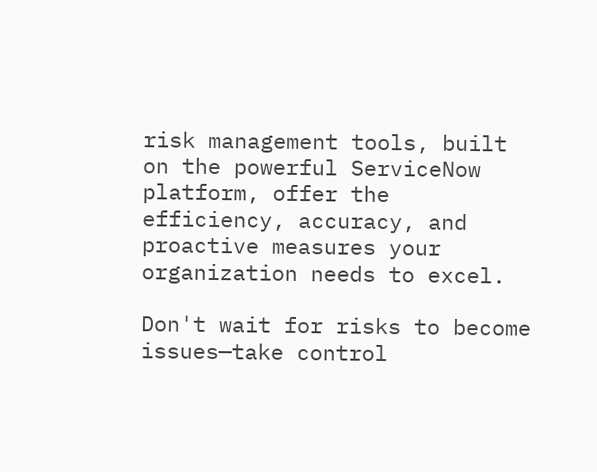risk management tools, built on the powerful ServiceNow platform, offer the efficiency, accuracy, and proactive measures your organization needs to excel.

Don't wait for risks to become issues—take control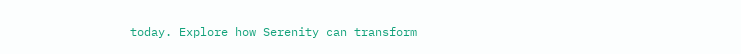today. Explore how Serenity can transform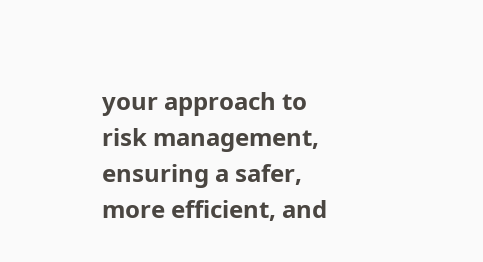your approach to risk management, ensuring a safer, more efficient, and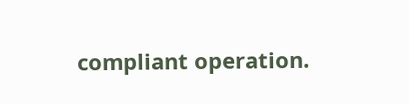compliant operation.